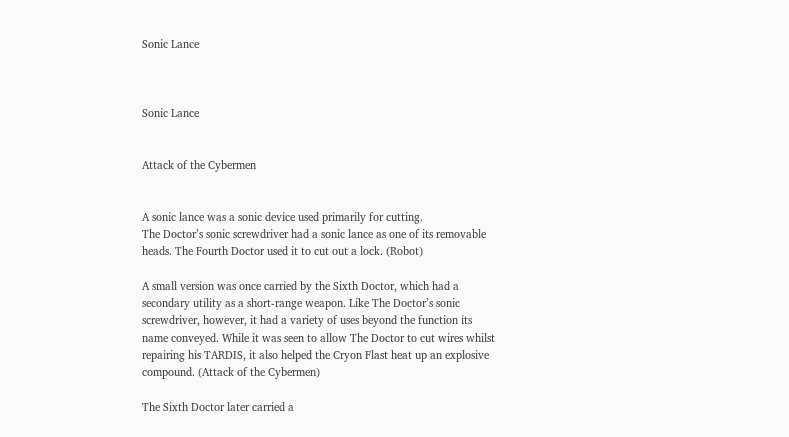Sonic Lance



Sonic Lance


Attack of the Cybermen


A sonic lance was a sonic device used primarily for cutting.
The Doctor’s sonic screwdriver had a sonic lance as one of its removable heads. The Fourth Doctor used it to cut out a lock. (Robot)

A small version was once carried by the Sixth Doctor, which had a secondary utility as a short-range weapon. Like The Doctor’s sonic screwdriver, however, it had a variety of uses beyond the function its name conveyed. While it was seen to allow The Doctor to cut wires whilst repairing his TARDIS, it also helped the Cryon Flast heat up an explosive compound. (Attack of the Cybermen)

The Sixth Doctor later carried a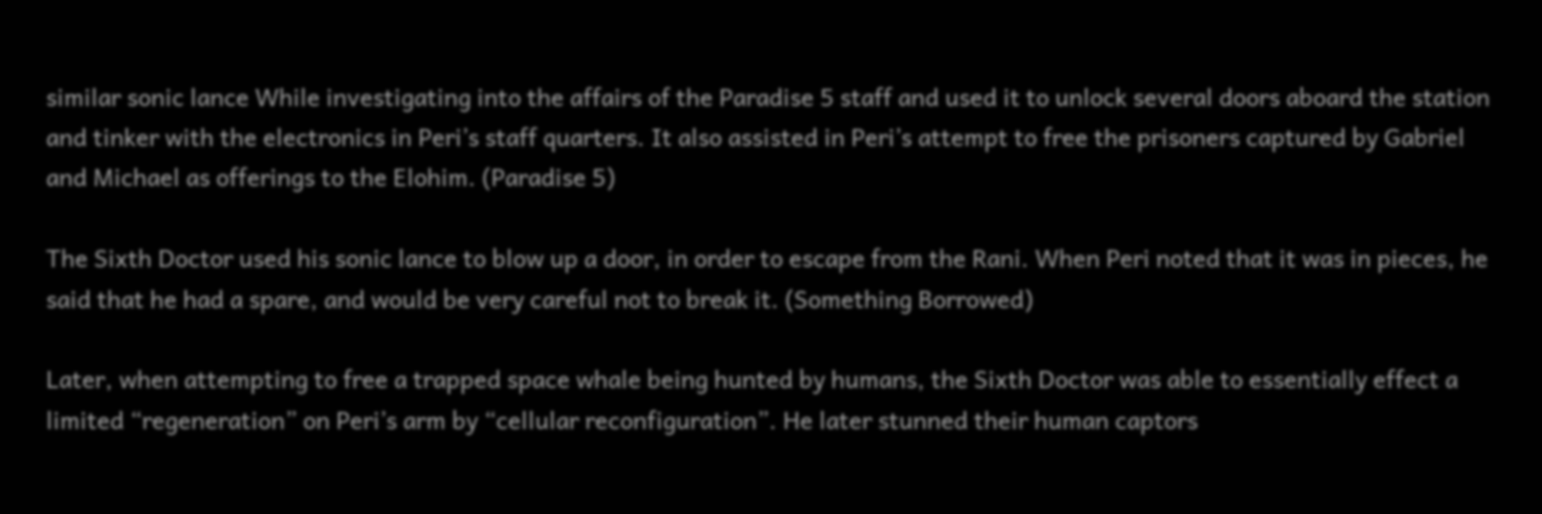similar sonic lance While investigating into the affairs of the Paradise 5 staff and used it to unlock several doors aboard the station and tinker with the electronics in Peri’s staff quarters. It also assisted in Peri’s attempt to free the prisoners captured by Gabriel and Michael as offerings to the Elohim. (Paradise 5)

The Sixth Doctor used his sonic lance to blow up a door, in order to escape from the Rani. When Peri noted that it was in pieces, he said that he had a spare, and would be very careful not to break it. (Something Borrowed)

Later, when attempting to free a trapped space whale being hunted by humans, the Sixth Doctor was able to essentially effect a limited “regeneration” on Peri’s arm by “cellular reconfiguration”. He later stunned their human captors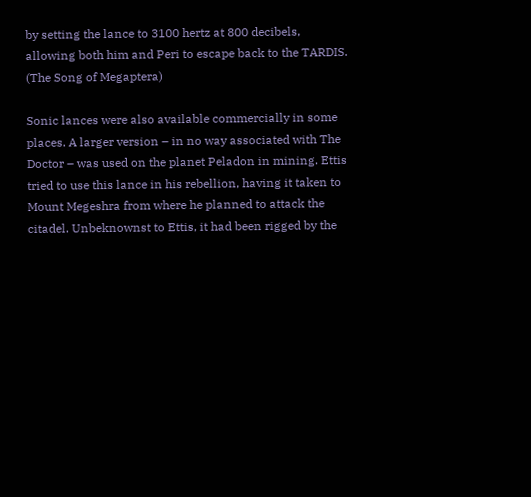by setting the lance to 3100 hertz at 800 decibels, allowing both him and Peri to escape back to the TARDIS. (The Song of Megaptera)

Sonic lances were also available commercially in some places. A larger version – in no way associated with The Doctor – was used on the planet Peladon in mining. Ettis tried to use this lance in his rebellion, having it taken to Mount Megeshra from where he planned to attack the citadel. Unbeknownst to Ettis, it had been rigged by the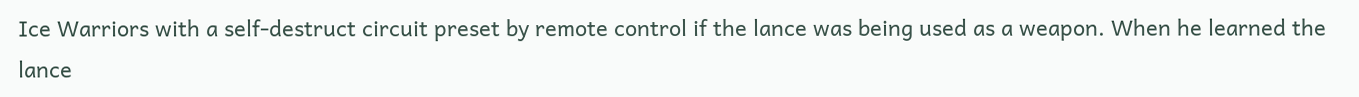Ice Warriors with a self-destruct circuit preset by remote control if the lance was being used as a weapon. When he learned the lance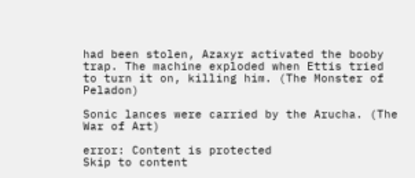had been stolen, Azaxyr activated the booby trap. The machine exploded when Ettis tried to turn it on, killing him. (The Monster of Peladon)

Sonic lances were carried by the Arucha. (The War of Art)

error: Content is protected
Skip to content